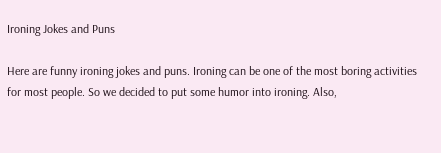Ironing Jokes and Puns

Here are funny ironing jokes and puns. Ironing can be one of the most boring activities for most people. So we decided to put some humor into ironing. Also,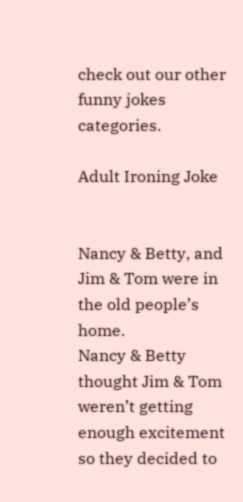check out our other funny jokes categories.

Adult Ironing Joke


Nancy & Betty, and Jim & Tom were in the old people’s home.
Nancy & Betty thought Jim & Tom weren’t getting enough excitement
so they decided to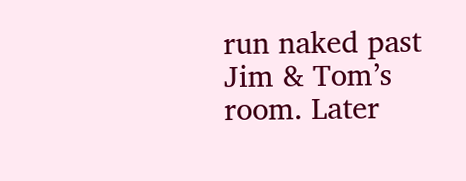run naked past Jim & Tom’s room. Later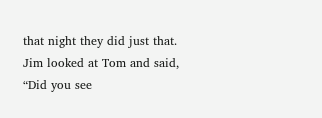that night they did just that.
Jim looked at Tom and said, “Did you see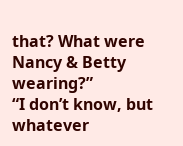that? What were Nancy & Betty wearing?”
“I don’t know, but whatever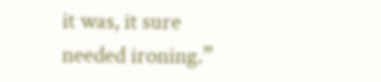it was, it sure needed ironing.”